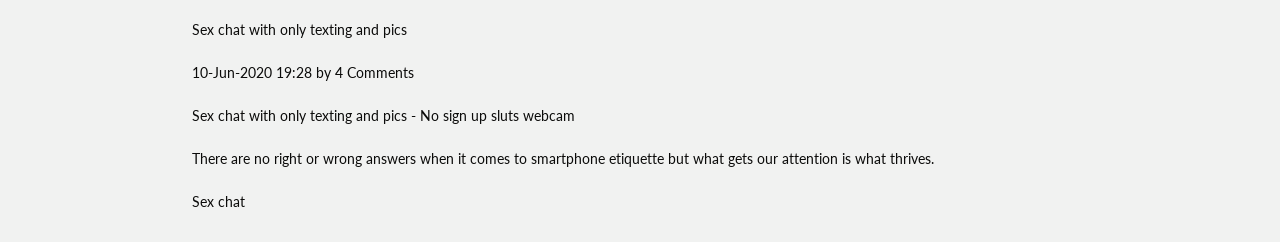Sex chat with only texting and pics

10-Jun-2020 19:28 by 4 Comments

Sex chat with only texting and pics - No sign up sluts webcam

There are no right or wrong answers when it comes to smartphone etiquette but what gets our attention is what thrives.

Sex chat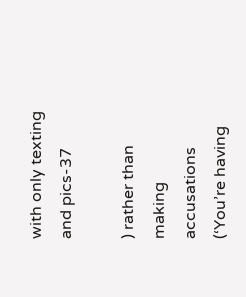with only texting and pics-37

) rather than making accusations (‘You’re having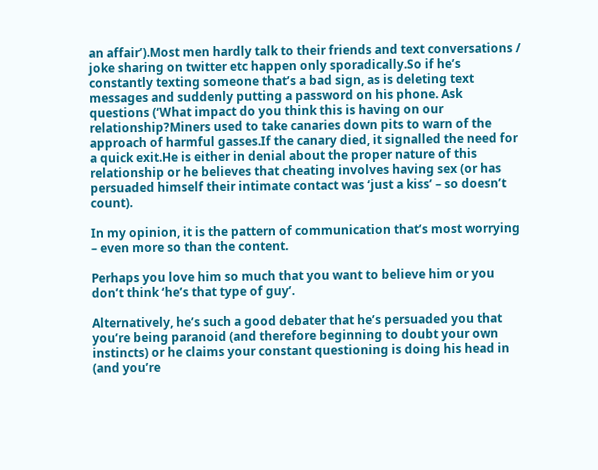an affair’).Most men hardly talk to their friends and text conversations / joke sharing on twitter etc happen only sporadically.So if he’s constantly texting someone that’s a bad sign, as is deleting text messages and suddenly putting a password on his phone. Ask questions (‘What impact do you think this is having on our relationship?Miners used to take canaries down pits to warn of the approach of harmful gasses.If the canary died, it signalled the need for a quick exit.He is either in denial about the proper nature of this relationship or he believes that cheating involves having sex (or has persuaded himself their intimate contact was ‘just a kiss’ – so doesn’t count).

In my opinion, it is the pattern of communication that’s most worrying – even more so than the content.

Perhaps you love him so much that you want to believe him or you don’t think ‘he’s that type of guy’.

Alternatively, he’s such a good debater that he’s persuaded you that you’re being paranoid (and therefore beginning to doubt your own instincts) or he claims your constant questioning is doing his head in (and you’re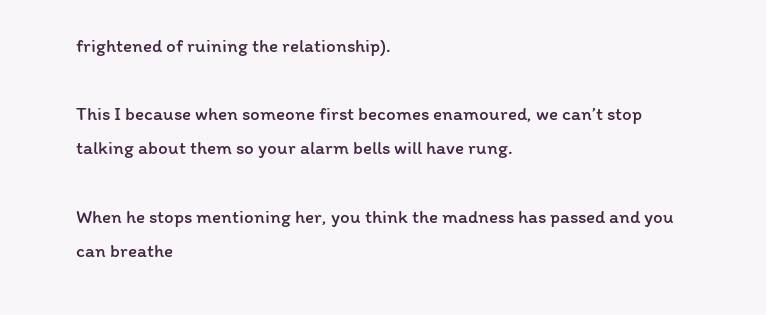frightened of ruining the relationship).

This I because when someone first becomes enamoured, we can’t stop talking about them so your alarm bells will have rung.

When he stops mentioning her, you think the madness has passed and you can breathe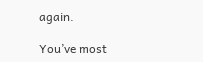again.

You’ve most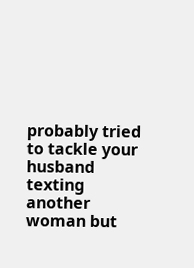probably tried to tackle your husband texting another woman but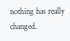nothing has really changed.